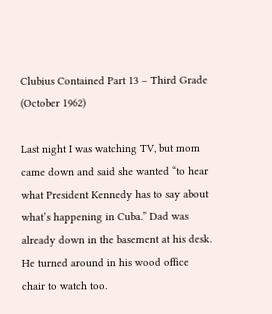Clubius Contained Part 13 – Third Grade (October 1962)

Last night I was watching TV, but mom came down and said she wanted “to hear what President Kennedy has to say about what’s happening in Cuba.” Dad was already down in the basement at his desk. He turned around in his wood office chair to watch too.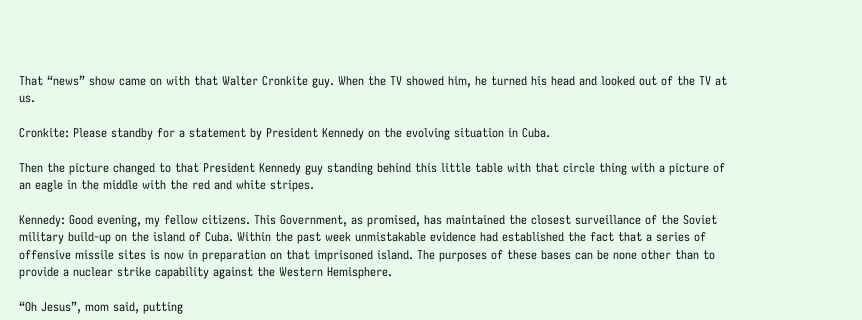That “news” show came on with that Walter Cronkite guy. When the TV showed him, he turned his head and looked out of the TV at us.

Cronkite: Please standby for a statement by President Kennedy on the evolving situation in Cuba.

Then the picture changed to that President Kennedy guy standing behind this little table with that circle thing with a picture of an eagle in the middle with the red and white stripes.

Kennedy: Good evening, my fellow citizens. This Government, as promised, has maintained the closest surveillance of the Soviet military build-up on the island of Cuba. Within the past week unmistakable evidence had established the fact that a series of offensive missile sites is now in preparation on that imprisoned island. The purposes of these bases can be none other than to provide a nuclear strike capability against the Western Hemisphere.

“Oh Jesus”, mom said, putting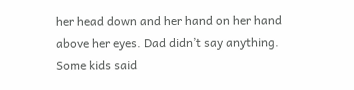her head down and her hand on her hand above her eyes. Dad didn’t say anything. Some kids said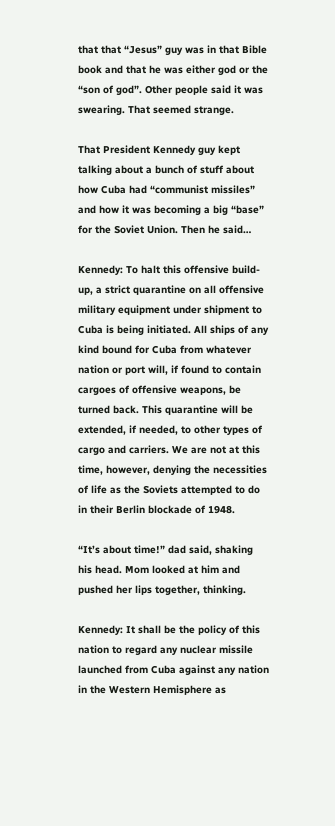that that “Jesus” guy was in that Bible book and that he was either god or the “son of god”. Other people said it was swearing. That seemed strange.

That President Kennedy guy kept talking about a bunch of stuff about how Cuba had “communist missiles” and how it was becoming a big “base” for the Soviet Union. Then he said…

Kennedy: To halt this offensive build-up, a strict quarantine on all offensive military equipment under shipment to Cuba is being initiated. All ships of any kind bound for Cuba from whatever nation or port will, if found to contain cargoes of offensive weapons, be turned back. This quarantine will be extended, if needed, to other types of cargo and carriers. We are not at this time, however, denying the necessities of life as the Soviets attempted to do in their Berlin blockade of 1948.

“It’s about time!” dad said, shaking his head. Mom looked at him and pushed her lips together, thinking.

Kennedy: It shall be the policy of this nation to regard any nuclear missile launched from Cuba against any nation in the Western Hemisphere as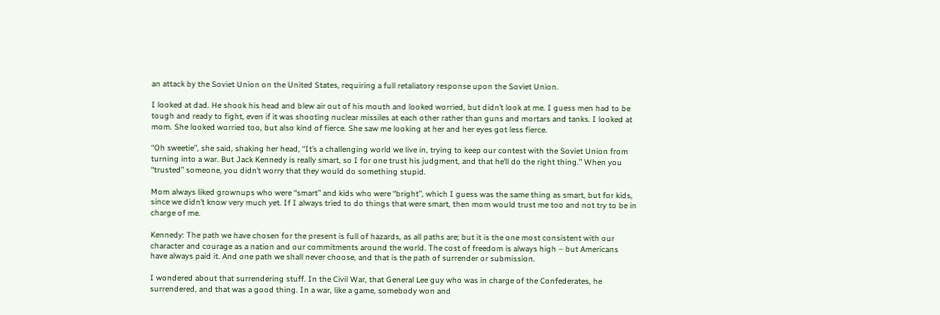an attack by the Soviet Union on the United States, requiring a full retaliatory response upon the Soviet Union.

I looked at dad. He shook his head and blew air out of his mouth and looked worried, but didn’t look at me. I guess men had to be tough and ready to fight, even if it was shooting nuclear missiles at each other rather than guns and mortars and tanks. I looked at mom. She looked worried too, but also kind of fierce. She saw me looking at her and her eyes got less fierce.

“Oh sweetie”, she said, shaking her head, “It’s a challenging world we live in, trying to keep our contest with the Soviet Union from turning into a war. But Jack Kennedy is really smart, so I for one trust his judgment, and that he’ll do the right thing.” When you “trusted” someone, you didn’t worry that they would do something stupid.

Mom always liked grownups who were “smart” and kids who were “bright”, which I guess was the same thing as smart, but for kids, since we didn’t know very much yet. If I always tried to do things that were smart, then mom would trust me too and not try to be in charge of me.

Kennedy: The path we have chosen for the present is full of hazards, as all paths are; but it is the one most consistent with our character and courage as a nation and our commitments around the world. The cost of freedom is always high – but Americans have always paid it. And one path we shall never choose, and that is the path of surrender or submission.

I wondered about that surrendering stuff. In the Civil War, that General Lee guy who was in charge of the Confederates, he surrendered, and that was a good thing. In a war, like a game, somebody won and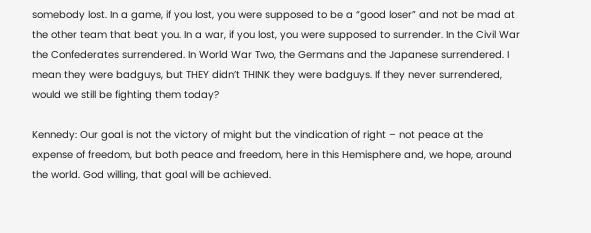somebody lost. In a game, if you lost, you were supposed to be a “good loser” and not be mad at the other team that beat you. In a war, if you lost, you were supposed to surrender. In the Civil War the Confederates surrendered. In World War Two, the Germans and the Japanese surrendered. I mean they were badguys, but THEY didn’t THINK they were badguys. If they never surrendered, would we still be fighting them today?

Kennedy: Our goal is not the victory of might but the vindication of right – not peace at the expense of freedom, but both peace and freedom, here in this Hemisphere and, we hope, around the world. God willing, that goal will be achieved.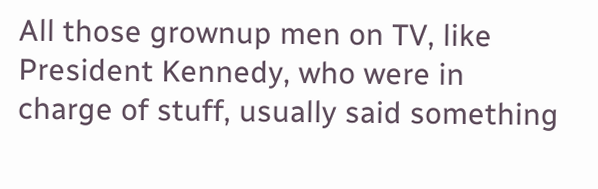All those grownup men on TV, like President Kennedy, who were in charge of stuff, usually said something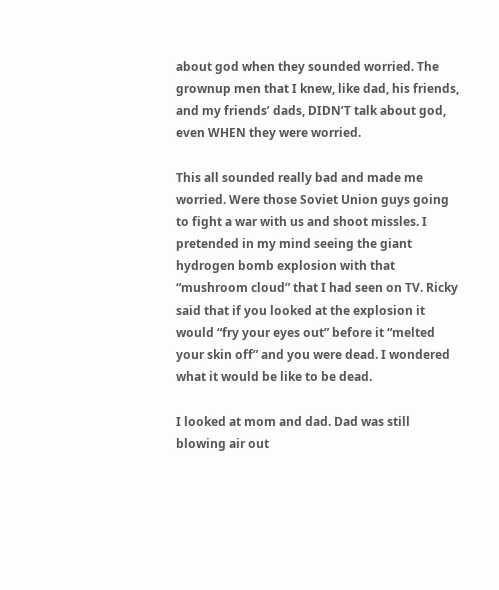about god when they sounded worried. The grownup men that I knew, like dad, his friends, and my friends’ dads, DIDN’T talk about god, even WHEN they were worried.

This all sounded really bad and made me worried. Were those Soviet Union guys going to fight a war with us and shoot missles. I pretended in my mind seeing the giant hydrogen bomb explosion with that “mushroom cloud” that I had seen on TV. Ricky said that if you looked at the explosion it would “fry your eyes out” before it “melted your skin off” and you were dead. I wondered what it would be like to be dead.

I looked at mom and dad. Dad was still blowing air out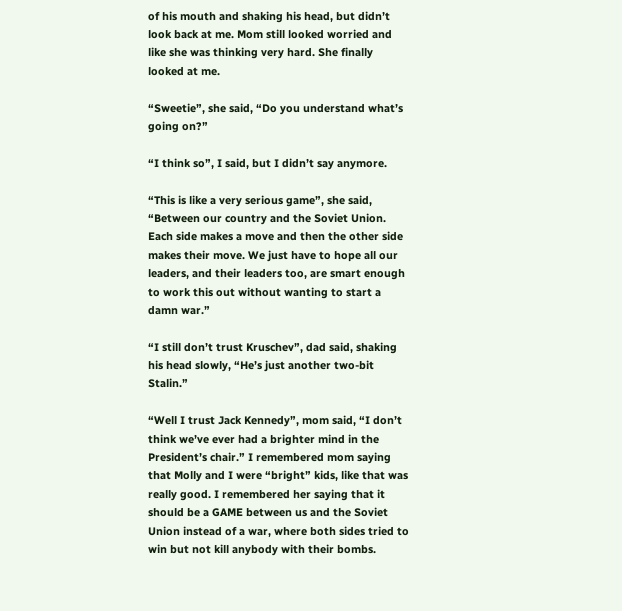of his mouth and shaking his head, but didn’t look back at me. Mom still looked worried and like she was thinking very hard. She finally looked at me.

“Sweetie”, she said, “Do you understand what’s going on?”

“I think so”, I said, but I didn’t say anymore.

“This is like a very serious game”, she said, “Between our country and the Soviet Union. Each side makes a move and then the other side makes their move. We just have to hope all our leaders, and their leaders too, are smart enough to work this out without wanting to start a damn war.”

“I still don’t trust Kruschev”, dad said, shaking his head slowly, “He’s just another two-bit Stalin.”

“Well I trust Jack Kennedy”, mom said, “I don’t think we’ve ever had a brighter mind in the President’s chair.” I remembered mom saying that Molly and I were “bright” kids, like that was really good. I remembered her saying that it should be a GAME between us and the Soviet Union instead of a war, where both sides tried to win but not kill anybody with their bombs.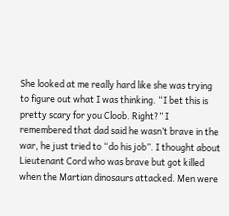She looked at me really hard like she was trying to figure out what I was thinking. “I bet this is pretty scary for you Cloob. Right?” I remembered that dad said he wasn’t brave in the war, he just tried to “do his job”. I thought about Lieutenant Cord who was brave but got killed when the Martian dinosaurs attacked. Men were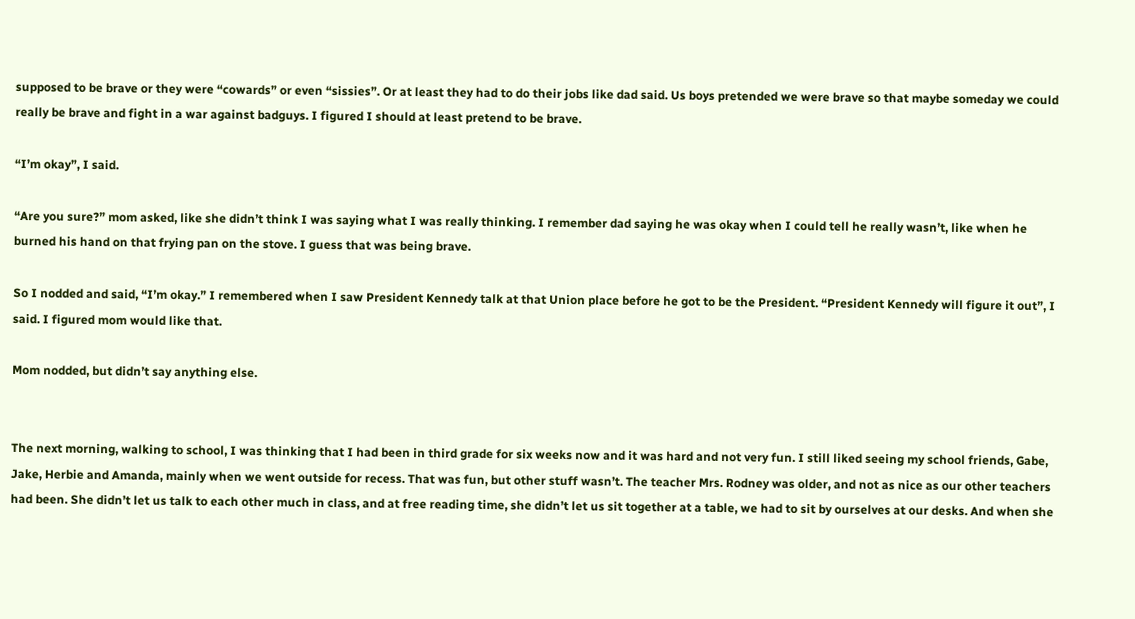supposed to be brave or they were “cowards” or even “sissies”. Or at least they had to do their jobs like dad said. Us boys pretended we were brave so that maybe someday we could really be brave and fight in a war against badguys. I figured I should at least pretend to be brave.

“I’m okay”, I said.

“Are you sure?” mom asked, like she didn’t think I was saying what I was really thinking. I remember dad saying he was okay when I could tell he really wasn’t, like when he burned his hand on that frying pan on the stove. I guess that was being brave.

So I nodded and said, “I’m okay.” I remembered when I saw President Kennedy talk at that Union place before he got to be the President. “President Kennedy will figure it out”, I said. I figured mom would like that.

Mom nodded, but didn’t say anything else.


The next morning, walking to school, I was thinking that I had been in third grade for six weeks now and it was hard and not very fun. I still liked seeing my school friends, Gabe, Jake, Herbie and Amanda, mainly when we went outside for recess. That was fun, but other stuff wasn’t. The teacher Mrs. Rodney was older, and not as nice as our other teachers had been. She didn’t let us talk to each other much in class, and at free reading time, she didn’t let us sit together at a table, we had to sit by ourselves at our desks. And when she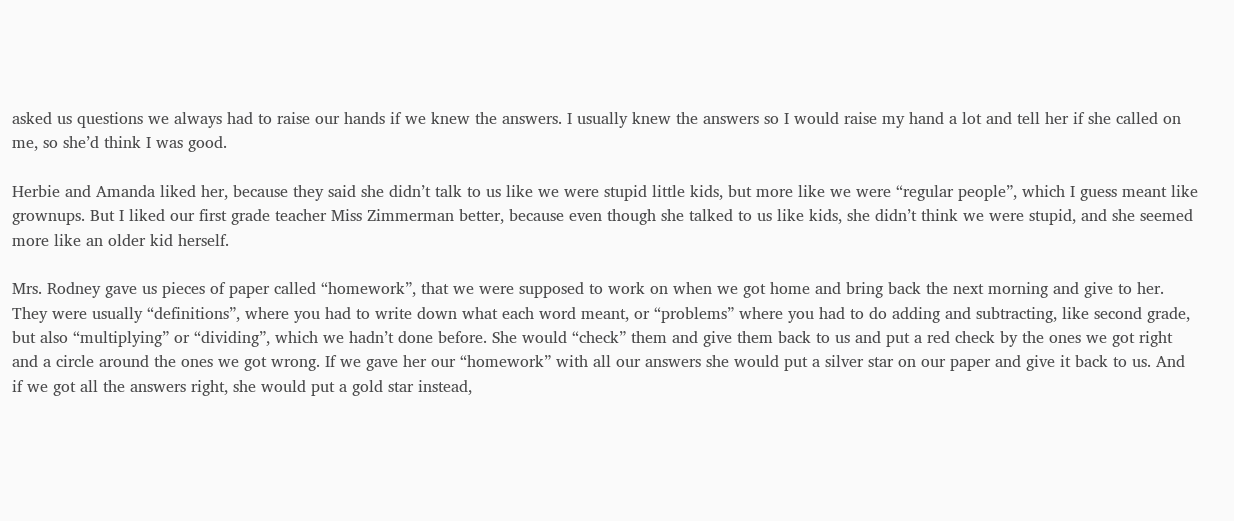asked us questions we always had to raise our hands if we knew the answers. I usually knew the answers so I would raise my hand a lot and tell her if she called on me, so she’d think I was good.

Herbie and Amanda liked her, because they said she didn’t talk to us like we were stupid little kids, but more like we were “regular people”, which I guess meant like grownups. But I liked our first grade teacher Miss Zimmerman better, because even though she talked to us like kids, she didn’t think we were stupid, and she seemed more like an older kid herself.

Mrs. Rodney gave us pieces of paper called “homework”, that we were supposed to work on when we got home and bring back the next morning and give to her. They were usually “definitions”, where you had to write down what each word meant, or “problems” where you had to do adding and subtracting, like second grade, but also “multiplying” or “dividing”, which we hadn’t done before. She would “check” them and give them back to us and put a red check by the ones we got right and a circle around the ones we got wrong. If we gave her our “homework” with all our answers she would put a silver star on our paper and give it back to us. And if we got all the answers right, she would put a gold star instead,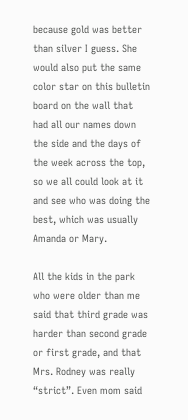because gold was better than silver I guess. She would also put the same color star on this bulletin board on the wall that had all our names down the side and the days of the week across the top, so we all could look at it and see who was doing the best, which was usually Amanda or Mary.

All the kids in the park who were older than me said that third grade was harder than second grade or first grade, and that Mrs. Rodney was really “strict”. Even mom said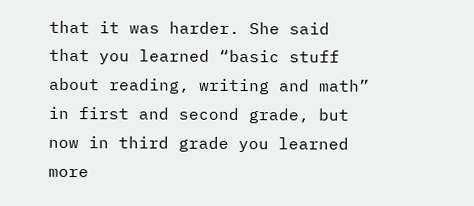that it was harder. She said that you learned “basic stuff about reading, writing and math” in first and second grade, but now in third grade you learned more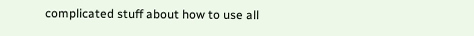complicated stuff about how to use all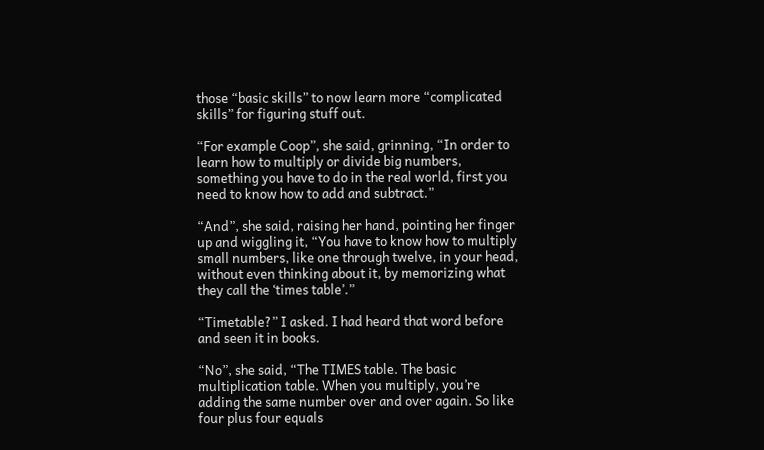those “basic skills” to now learn more “complicated skills” for figuring stuff out.

“For example Coop”, she said, grinning, “In order to learn how to multiply or divide big numbers, something you have to do in the real world, first you need to know how to add and subtract.”

“And”, she said, raising her hand, pointing her finger up and wiggling it, “You have to know how to multiply small numbers, like one through twelve, in your head, without even thinking about it, by memorizing what they call the ‘times table’.”

“Timetable?” I asked. I had heard that word before and seen it in books.

“No”, she said, “The TIMES table. The basic multiplication table. When you multiply, you’re adding the same number over and over again. So like four plus four equals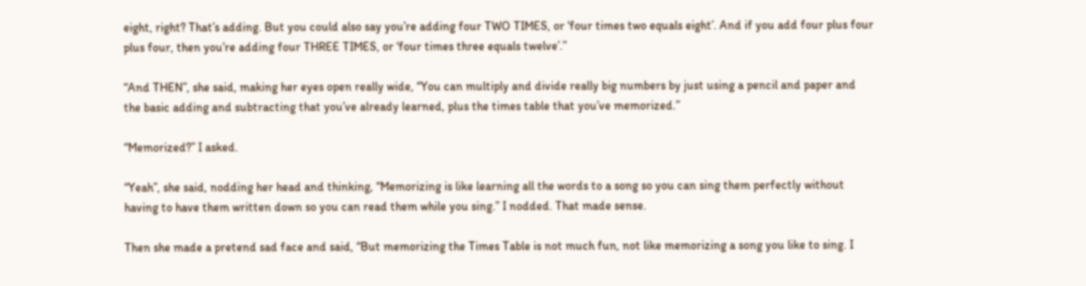eight, right? That’s adding. But you could also say you’re adding four TWO TIMES, or ‘four times two equals eight’. And if you add four plus four plus four, then you’re adding four THREE TIMES, or ‘four times three equals twelve’.”

“And THEN”, she said, making her eyes open really wide, “You can multiply and divide really big numbers by just using a pencil and paper and the basic adding and subtracting that you’ve already learned, plus the times table that you’ve memorized.”

“Memorized?” I asked.

“Yeah”, she said, nodding her head and thinking, “Memorizing is like learning all the words to a song so you can sing them perfectly without having to have them written down so you can read them while you sing.” I nodded. That made sense.

Then she made a pretend sad face and said, “But memorizing the Times Table is not much fun, not like memorizing a song you like to sing. I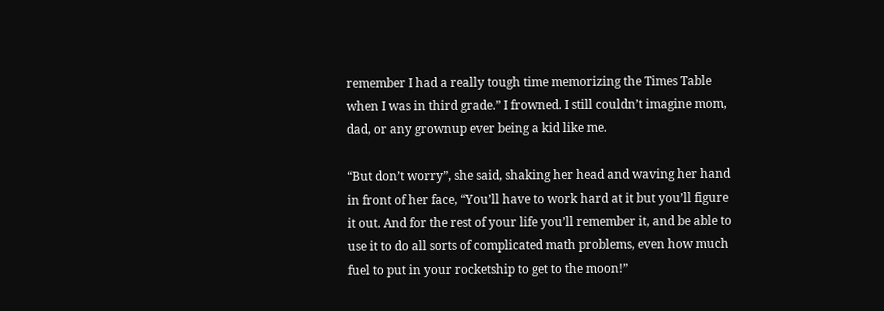remember I had a really tough time memorizing the Times Table when I was in third grade.” I frowned. I still couldn’t imagine mom, dad, or any grownup ever being a kid like me.

“But don’t worry”, she said, shaking her head and waving her hand in front of her face, “You’ll have to work hard at it but you’ll figure it out. And for the rest of your life you’ll remember it, and be able to use it to do all sorts of complicated math problems, even how much fuel to put in your rocketship to get to the moon!”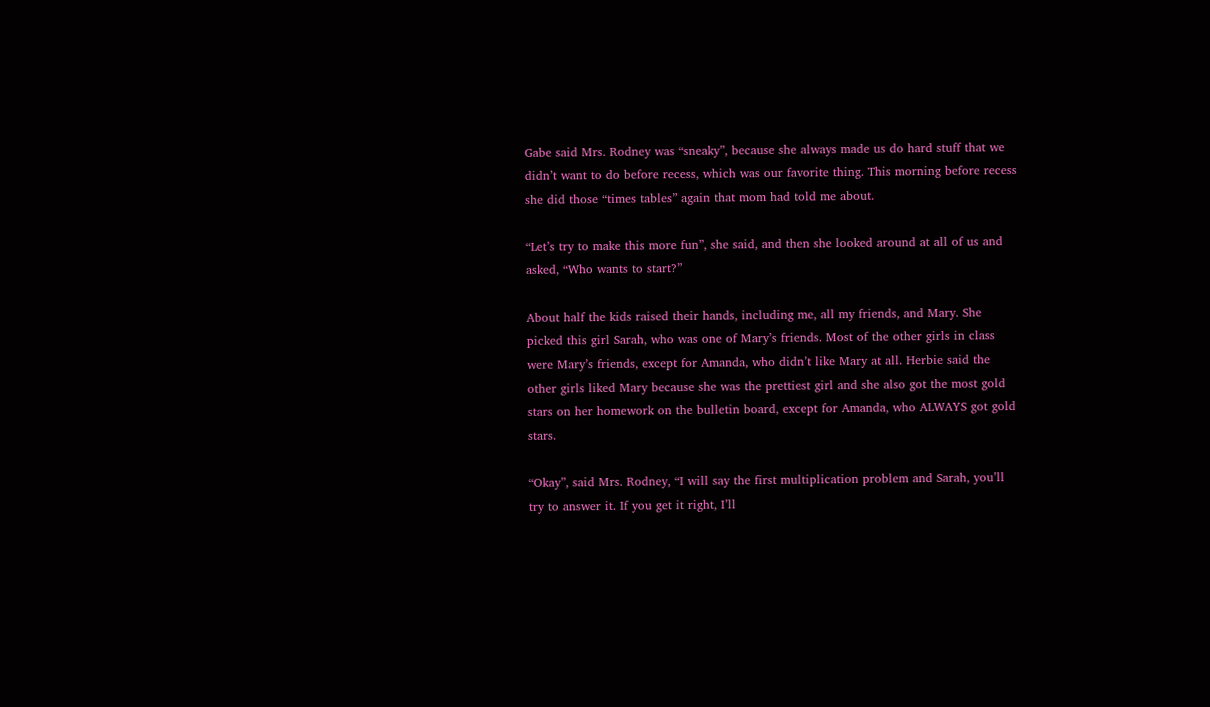Gabe said Mrs. Rodney was “sneaky”, because she always made us do hard stuff that we didn’t want to do before recess, which was our favorite thing. This morning before recess she did those “times tables” again that mom had told me about.

“Let’s try to make this more fun”, she said, and then she looked around at all of us and asked, “Who wants to start?”

About half the kids raised their hands, including me, all my friends, and Mary. She picked this girl Sarah, who was one of Mary’s friends. Most of the other girls in class were Mary’s friends, except for Amanda, who didn’t like Mary at all. Herbie said the other girls liked Mary because she was the prettiest girl and she also got the most gold stars on her homework on the bulletin board, except for Amanda, who ALWAYS got gold stars.

“Okay”, said Mrs. Rodney, “I will say the first multiplication problem and Sarah, you’ll try to answer it. If you get it right, I’ll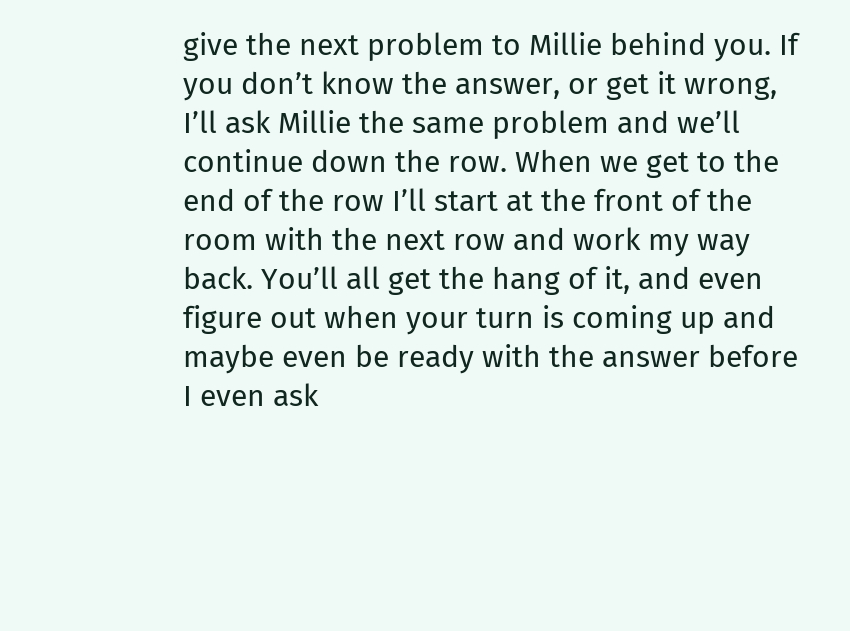give the next problem to Millie behind you. If you don’t know the answer, or get it wrong, I’ll ask Millie the same problem and we’ll continue down the row. When we get to the end of the row I’ll start at the front of the room with the next row and work my way back. You’ll all get the hang of it, and even figure out when your turn is coming up and maybe even be ready with the answer before I even ask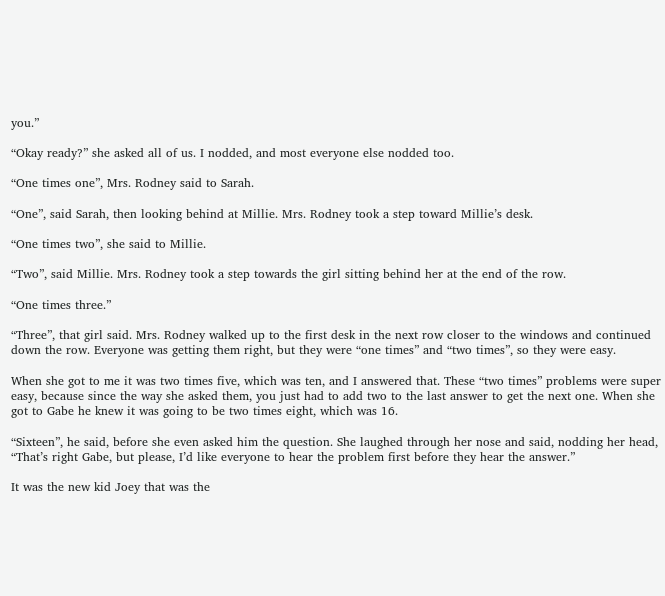you.”

“Okay ready?” she asked all of us. I nodded, and most everyone else nodded too.

“One times one”, Mrs. Rodney said to Sarah.

“One”, said Sarah, then looking behind at Millie. Mrs. Rodney took a step toward Millie’s desk.

“One times two”, she said to Millie.

“Two”, said Millie. Mrs. Rodney took a step towards the girl sitting behind her at the end of the row.

“One times three.”

“Three”, that girl said. Mrs. Rodney walked up to the first desk in the next row closer to the windows and continued down the row. Everyone was getting them right, but they were “one times” and “two times”, so they were easy.

When she got to me it was two times five, which was ten, and I answered that. These “two times” problems were super easy, because since the way she asked them, you just had to add two to the last answer to get the next one. When she got to Gabe he knew it was going to be two times eight, which was 16.

“Sixteen”, he said, before she even asked him the question. She laughed through her nose and said, nodding her head, “That’s right Gabe, but please, I’d like everyone to hear the problem first before they hear the answer.”

It was the new kid Joey that was the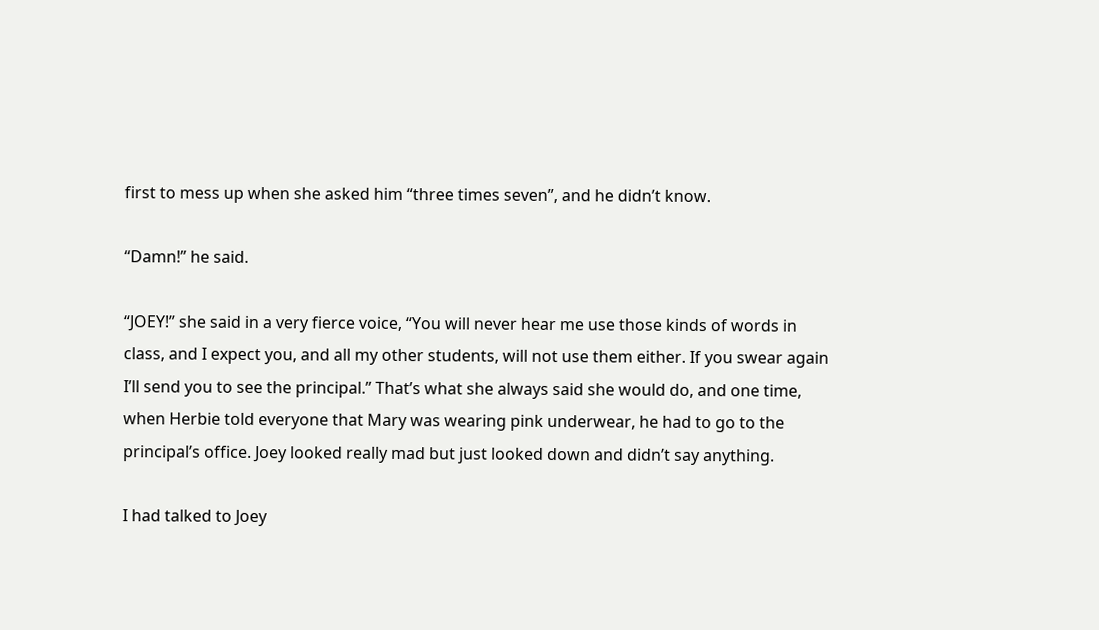first to mess up when she asked him “three times seven”, and he didn’t know.

“Damn!” he said.

“JOEY!” she said in a very fierce voice, “You will never hear me use those kinds of words in class, and I expect you, and all my other students, will not use them either. If you swear again I’ll send you to see the principal.” That’s what she always said she would do, and one time, when Herbie told everyone that Mary was wearing pink underwear, he had to go to the principal’s office. Joey looked really mad but just looked down and didn’t say anything.

I had talked to Joey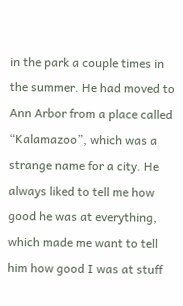in the park a couple times in the summer. He had moved to Ann Arbor from a place called “Kalamazoo”, which was a strange name for a city. He always liked to tell me how good he was at everything, which made me want to tell him how good I was at stuff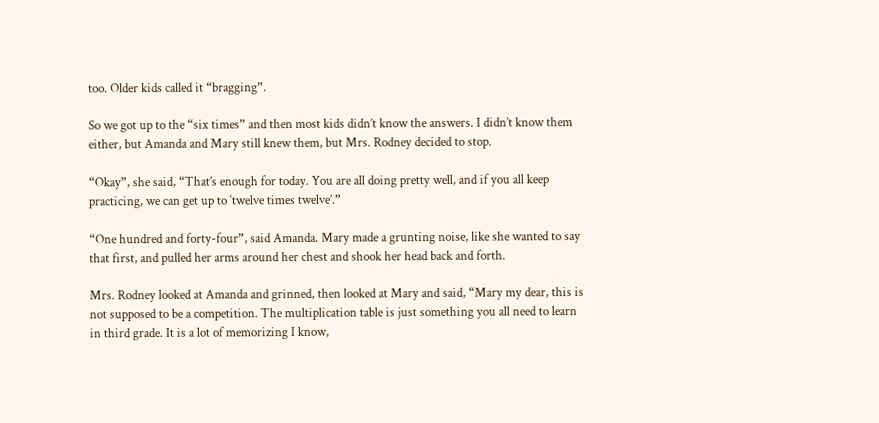too. Older kids called it “bragging”.

So we got up to the “six times” and then most kids didn’t know the answers. I didn’t know them either, but Amanda and Mary still knew them, but Mrs. Rodney decided to stop.

“Okay”, she said, “That’s enough for today. You are all doing pretty well, and if you all keep practicing, we can get up to ‘twelve times twelve’.”

“One hundred and forty-four”, said Amanda. Mary made a grunting noise, like she wanted to say that first, and pulled her arms around her chest and shook her head back and forth.

Mrs. Rodney looked at Amanda and grinned, then looked at Mary and said, “Mary my dear, this is not supposed to be a competition. The multiplication table is just something you all need to learn in third grade. It is a lot of memorizing I know,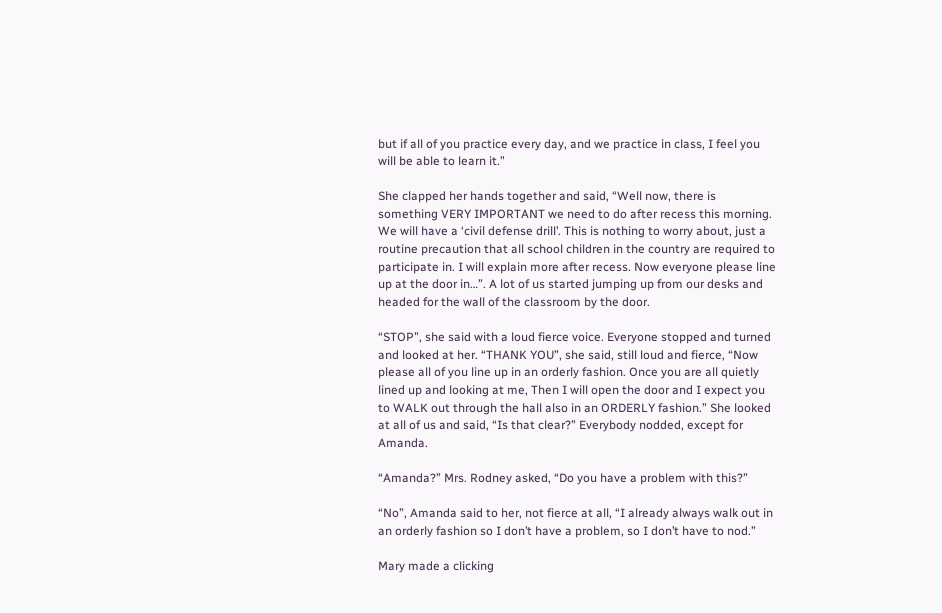but if all of you practice every day, and we practice in class, I feel you will be able to learn it.”

She clapped her hands together and said, “Well now, there is something VERY IMPORTANT we need to do after recess this morning. We will have a ‘civil defense drill’. This is nothing to worry about, just a routine precaution that all school children in the country are required to participate in. I will explain more after recess. Now everyone please line up at the door in…”. A lot of us started jumping up from our desks and headed for the wall of the classroom by the door.

“STOP”, she said with a loud fierce voice. Everyone stopped and turned and looked at her. “THANK YOU”, she said, still loud and fierce, “Now please all of you line up in an orderly fashion. Once you are all quietly lined up and looking at me, Then I will open the door and I expect you to WALK out through the hall also in an ORDERLY fashion.” She looked at all of us and said, “Is that clear?” Everybody nodded, except for Amanda.

“Amanda?” Mrs. Rodney asked, “Do you have a problem with this?”

“No”, Amanda said to her, not fierce at all, “I already always walk out in an orderly fashion so I don’t have a problem, so I don’t have to nod.”

Mary made a clicking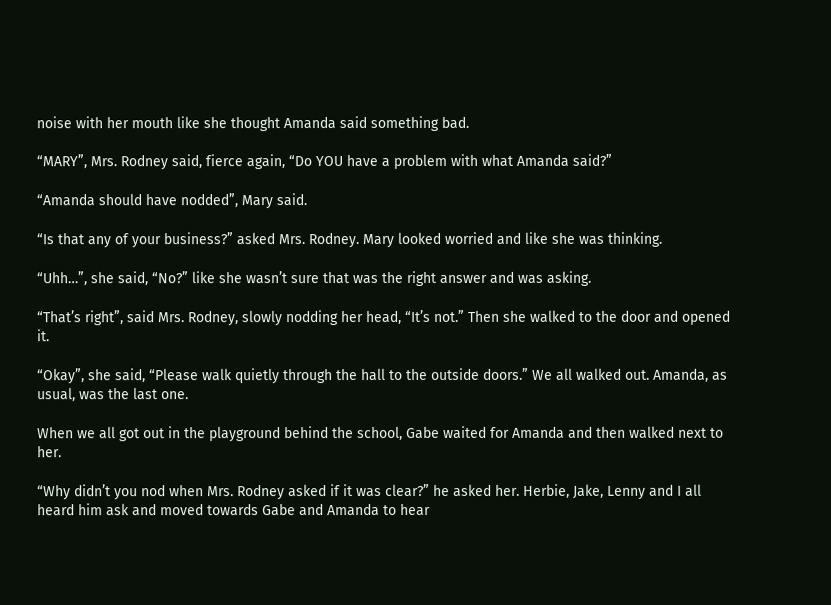noise with her mouth like she thought Amanda said something bad.

“MARY”, Mrs. Rodney said, fierce again, “Do YOU have a problem with what Amanda said?”

“Amanda should have nodded”, Mary said.

“Is that any of your business?” asked Mrs. Rodney. Mary looked worried and like she was thinking.

“Uhh…”, she said, “No?” like she wasn’t sure that was the right answer and was asking.

“That’s right”, said Mrs. Rodney, slowly nodding her head, “It’s not.” Then she walked to the door and opened it.

“Okay”, she said, “Please walk quietly through the hall to the outside doors.” We all walked out. Amanda, as usual, was the last one.

When we all got out in the playground behind the school, Gabe waited for Amanda and then walked next to her.

“Why didn’t you nod when Mrs. Rodney asked if it was clear?” he asked her. Herbie, Jake, Lenny and I all heard him ask and moved towards Gabe and Amanda to hear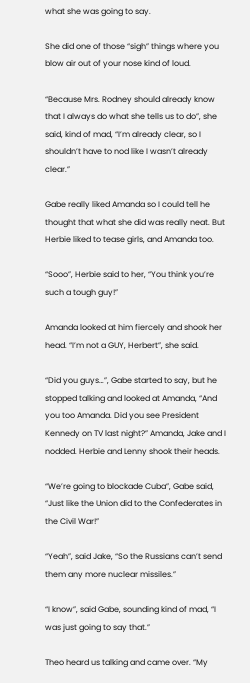what she was going to say.

She did one of those “sigh” things where you blow air out of your nose kind of loud.

“Because Mrs. Rodney should already know that I always do what she tells us to do”, she said, kind of mad, “I’m already clear, so I shouldn’t have to nod like I wasn’t already clear.”

Gabe really liked Amanda so I could tell he thought that what she did was really neat. But Herbie liked to tease girls, and Amanda too.

“Sooo”, Herbie said to her, “You think you’re such a tough guy!”

Amanda looked at him fiercely and shook her head. “I’m not a GUY, Herbert”, she said.

“Did you guys…”, Gabe started to say, but he stopped talking and looked at Amanda, “And you too Amanda. Did you see President Kennedy on TV last night?” Amanda, Jake and I nodded. Herbie and Lenny shook their heads.

“We’re going to blockade Cuba”, Gabe said, “Just like the Union did to the Confederates in the Civil War!”

“Yeah”, said Jake, “So the Russians can’t send them any more nuclear missiles.”

“I know”, said Gabe, sounding kind of mad, “I was just going to say that.”

Theo heard us talking and came over. “My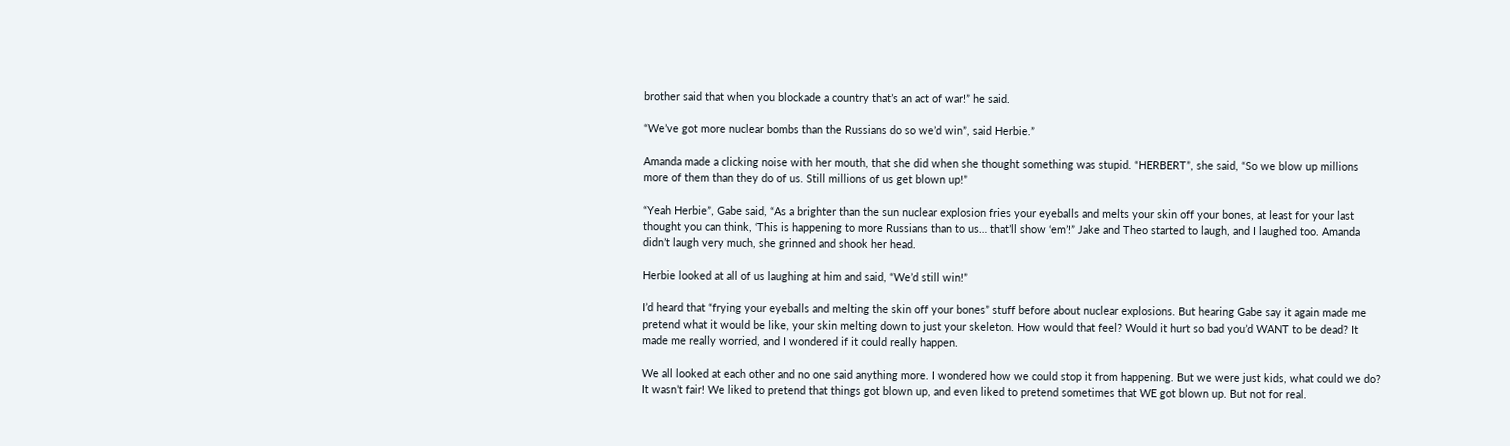brother said that when you blockade a country that’s an act of war!” he said.

“We’ve got more nuclear bombs than the Russians do so we’d win”, said Herbie.”

Amanda made a clicking noise with her mouth, that she did when she thought something was stupid. “HERBERT”, she said, “So we blow up millions more of them than they do of us. Still millions of us get blown up!”

“Yeah Herbie”, Gabe said, “As a brighter than the sun nuclear explosion fries your eyeballs and melts your skin off your bones, at least for your last thought you can think, ‘This is happening to more Russians than to us… that’ll show ‘em’!” Jake and Theo started to laugh, and I laughed too. Amanda didn’t laugh very much, she grinned and shook her head.

Herbie looked at all of us laughing at him and said, “We’d still win!”

I’d heard that “frying your eyeballs and melting the skin off your bones” stuff before about nuclear explosions. But hearing Gabe say it again made me pretend what it would be like, your skin melting down to just your skeleton. How would that feel? Would it hurt so bad you’d WANT to be dead? It made me really worried, and I wondered if it could really happen.

We all looked at each other and no one said anything more. I wondered how we could stop it from happening. But we were just kids, what could we do? It wasn’t fair! We liked to pretend that things got blown up, and even liked to pretend sometimes that WE got blown up. But not for real.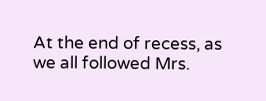At the end of recess, as we all followed Mrs.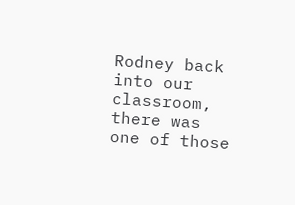Rodney back into our classroom, there was one of those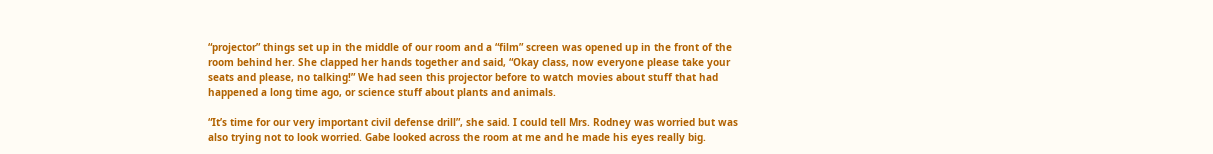“projector” things set up in the middle of our room and a “film” screen was opened up in the front of the room behind her. She clapped her hands together and said, “Okay class, now everyone please take your seats and please, no talking!” We had seen this projector before to watch movies about stuff that had happened a long time ago, or science stuff about plants and animals.

“It’s time for our very important civil defense drill”, she said. I could tell Mrs. Rodney was worried but was also trying not to look worried. Gabe looked across the room at me and he made his eyes really big.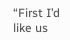“First I’d like us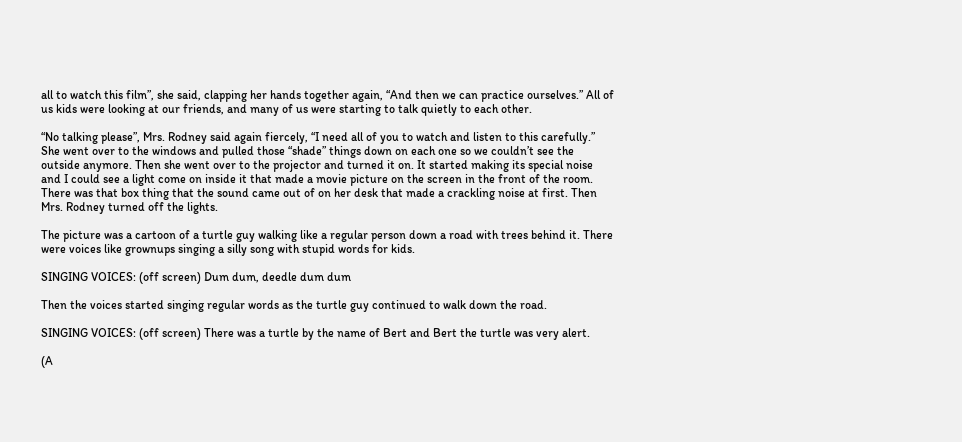all to watch this film”, she said, clapping her hands together again, “And then we can practice ourselves.” All of us kids were looking at our friends, and many of us were starting to talk quietly to each other.

“No talking please”, Mrs. Rodney said again fiercely, “I need all of you to watch and listen to this carefully.” She went over to the windows and pulled those “shade” things down on each one so we couldn’t see the outside anymore. Then she went over to the projector and turned it on. It started making its special noise and I could see a light come on inside it that made a movie picture on the screen in the front of the room. There was that box thing that the sound came out of on her desk that made a crackling noise at first. Then Mrs. Rodney turned off the lights.

The picture was a cartoon of a turtle guy walking like a regular person down a road with trees behind it. There were voices like grownups singing a silly song with stupid words for kids.

SINGING VOICES: (off screen) Dum dum, deedle dum dum

Then the voices started singing regular words as the turtle guy continued to walk down the road.

SINGING VOICES: (off screen) There was a turtle by the name of Bert and Bert the turtle was very alert.

(A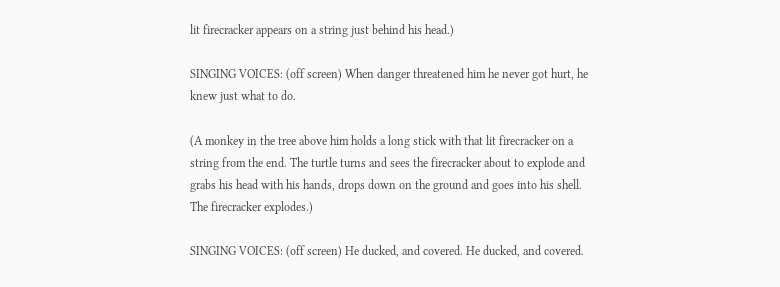lit firecracker appears on a string just behind his head.)

SINGING VOICES: (off screen) When danger threatened him he never got hurt, he knew just what to do.

(A monkey in the tree above him holds a long stick with that lit firecracker on a string from the end. The turtle turns and sees the firecracker about to explode and grabs his head with his hands, drops down on the ground and goes into his shell. The firecracker explodes.)

SINGING VOICES: (off screen) He ducked, and covered. He ducked, and covered.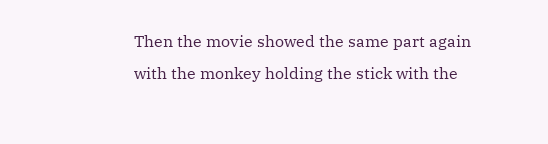Then the movie showed the same part again with the monkey holding the stick with the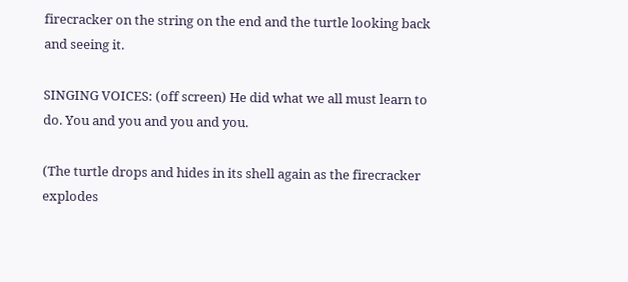firecracker on the string on the end and the turtle looking back and seeing it.

SINGING VOICES: (off screen) He did what we all must learn to do. You and you and you and you.

(The turtle drops and hides in its shell again as the firecracker explodes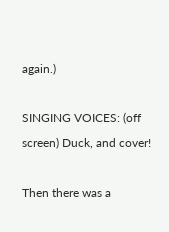again.)

SINGING VOICES: (off screen) Duck, and cover!

Then there was a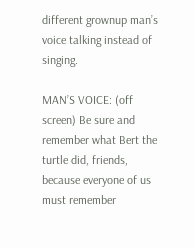different grownup man’s voice talking instead of singing.

MAN’S VOICE: (off screen) Be sure and remember what Bert the turtle did, friends, because everyone of us must remember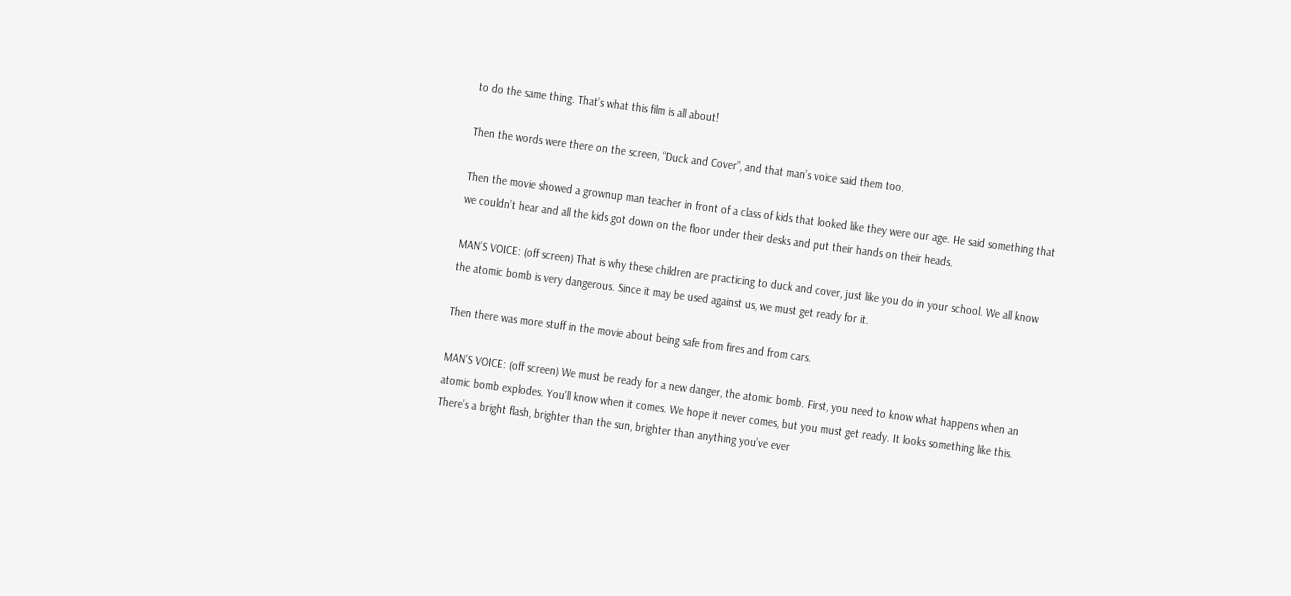to do the same thing. That’s what this film is all about!

Then the words were there on the screen, “Duck and Cover”, and that man’s voice said them too.

Then the movie showed a grownup man teacher in front of a class of kids that looked like they were our age. He said something that we couldn’t hear and all the kids got down on the floor under their desks and put their hands on their heads.

MAN’S VOICE: (off screen) That is why these children are practicing to duck and cover, just like you do in your school. We all know the atomic bomb is very dangerous. Since it may be used against us, we must get ready for it.

Then there was more stuff in the movie about being safe from fires and from cars.

MAN’S VOICE: (off screen) We must be ready for a new danger, the atomic bomb. First, you need to know what happens when an atomic bomb explodes. You’ll know when it comes. We hope it never comes, but you must get ready. It looks something like this. There’s a bright flash, brighter than the sun, brighter than anything you’ve ever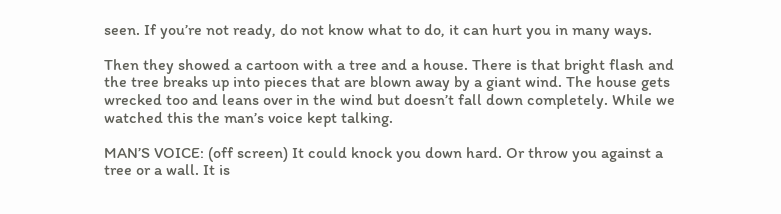seen. If you’re not ready, do not know what to do, it can hurt you in many ways.

Then they showed a cartoon with a tree and a house. There is that bright flash and the tree breaks up into pieces that are blown away by a giant wind. The house gets wrecked too and leans over in the wind but doesn’t fall down completely. While we watched this the man’s voice kept talking.

MAN’S VOICE: (off screen) It could knock you down hard. Or throw you against a tree or a wall. It is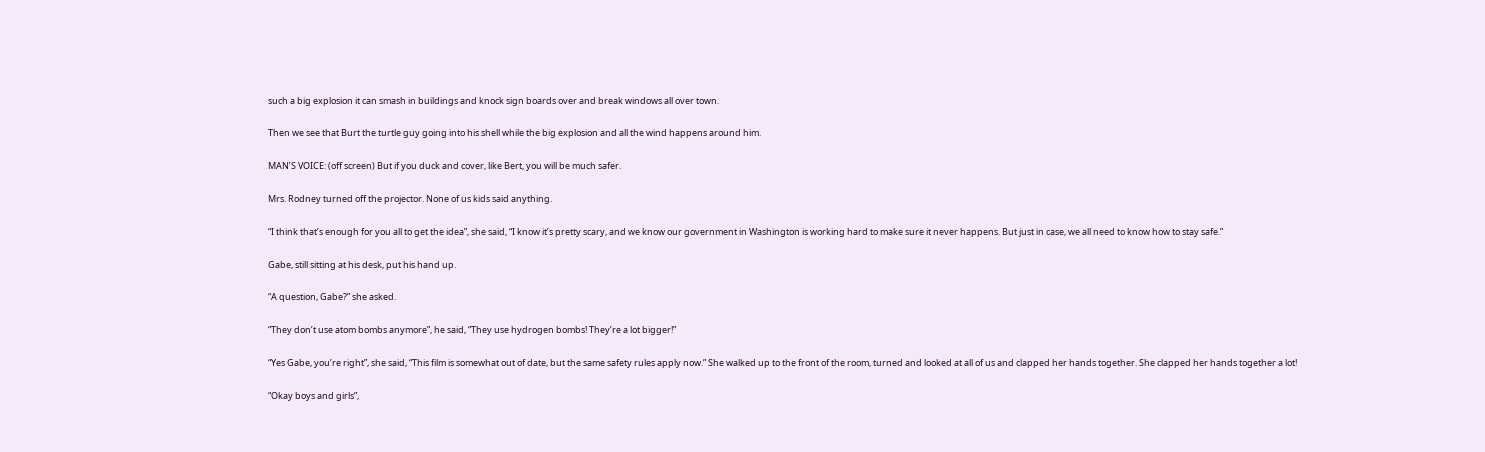such a big explosion it can smash in buildings and knock sign boards over and break windows all over town.

Then we see that Burt the turtle guy going into his shell while the big explosion and all the wind happens around him.

MAN’S VOICE: (off screen) But if you duck and cover, like Bert, you will be much safer.

Mrs. Rodney turned off the projector. None of us kids said anything.

“I think that’s enough for you all to get the idea”, she said, “I know it’s pretty scary, and we know our government in Washington is working hard to make sure it never happens. But just in case, we all need to know how to stay safe.”

Gabe, still sitting at his desk, put his hand up.

“A question, Gabe?” she asked.

“They don’t use atom bombs anymore”, he said, “They use hydrogen bombs! They’re a lot bigger!”

“Yes Gabe, you’re right”, she said, “This film is somewhat out of date, but the same safety rules apply now.” She walked up to the front of the room, turned and looked at all of us and clapped her hands together. She clapped her hands together a lot!

“Okay boys and girls”,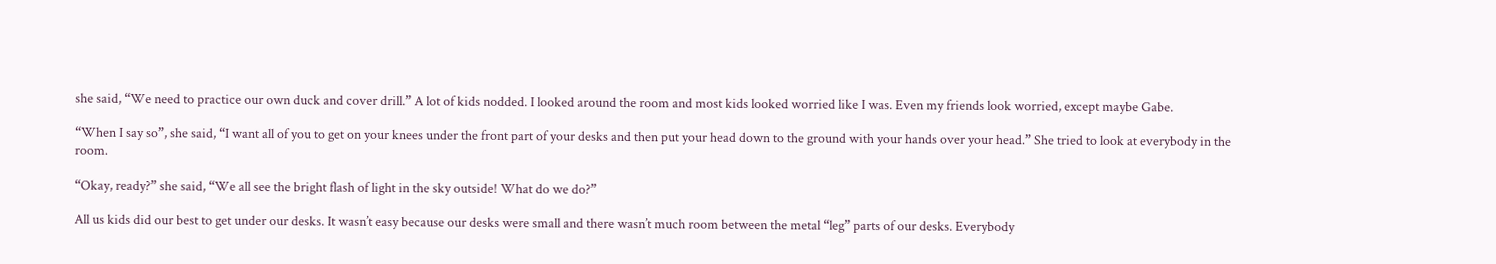she said, “We need to practice our own duck and cover drill.” A lot of kids nodded. I looked around the room and most kids looked worried like I was. Even my friends look worried, except maybe Gabe.

“When I say so”, she said, “I want all of you to get on your knees under the front part of your desks and then put your head down to the ground with your hands over your head.” She tried to look at everybody in the room.

“Okay, ready?” she said, “We all see the bright flash of light in the sky outside! What do we do?”

All us kids did our best to get under our desks. It wasn’t easy because our desks were small and there wasn’t much room between the metal “leg” parts of our desks. Everybody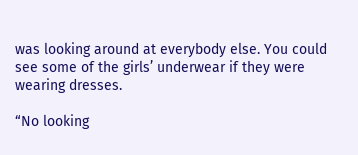was looking around at everybody else. You could see some of the girls’ underwear if they were wearing dresses.

“No looking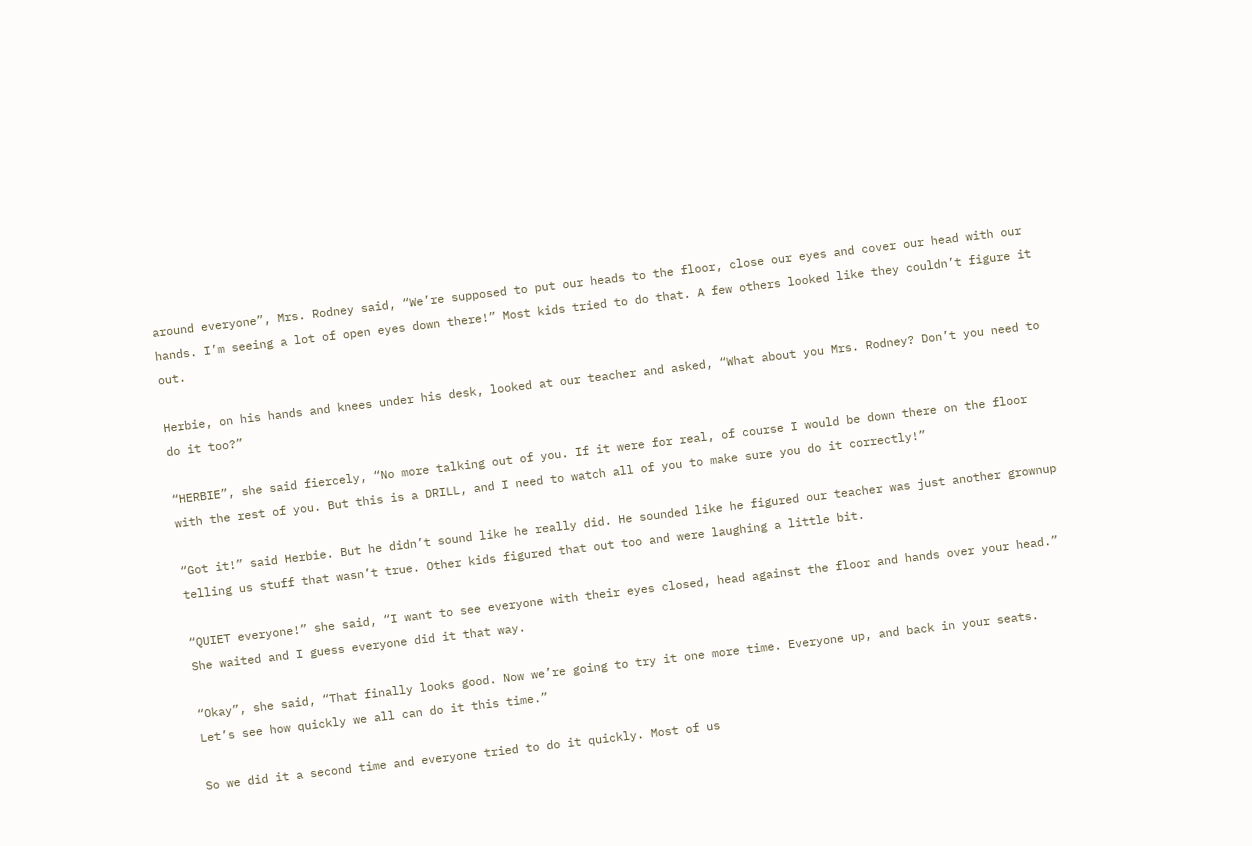around everyone”, Mrs. Rodney said, “We’re supposed to put our heads to the floor, close our eyes and cover our head with our hands. I’m seeing a lot of open eyes down there!” Most kids tried to do that. A few others looked like they couldn’t figure it out.

Herbie, on his hands and knees under his desk, looked at our teacher and asked, “What about you Mrs. Rodney? Don’t you need to do it too?”

“HERBIE”, she said fiercely, “No more talking out of you. If it were for real, of course I would be down there on the floor with the rest of you. But this is a DRILL, and I need to watch all of you to make sure you do it correctly!”

“Got it!” said Herbie. But he didn’t sound like he really did. He sounded like he figured our teacher was just another grownup telling us stuff that wasn’t true. Other kids figured that out too and were laughing a little bit.

“QUIET everyone!” she said, “I want to see everyone with their eyes closed, head against the floor and hands over your head.” She waited and I guess everyone did it that way.

“Okay”, she said, “That finally looks good. Now we’re going to try it one more time. Everyone up, and back in your seats. Let’s see how quickly we all can do it this time.”

So we did it a second time and everyone tried to do it quickly. Most of us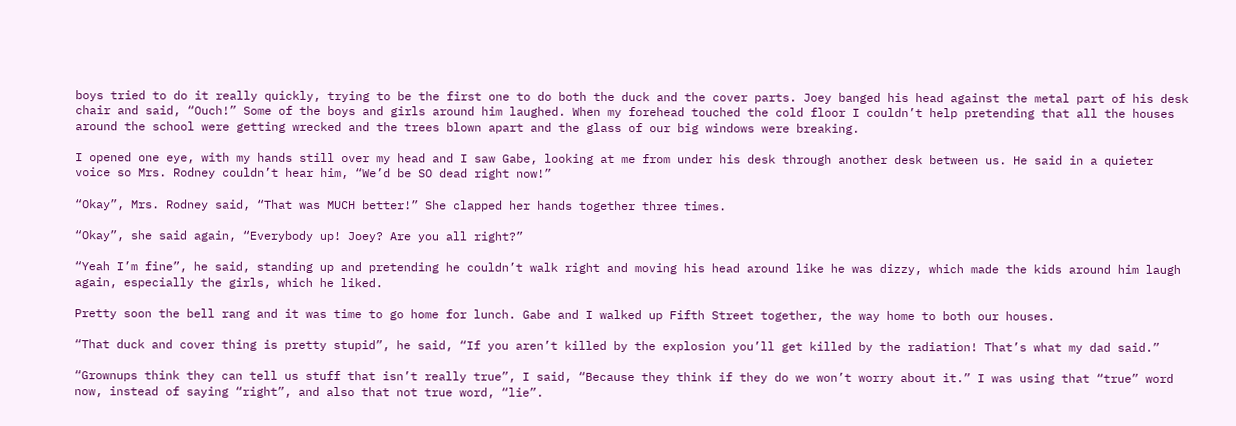boys tried to do it really quickly, trying to be the first one to do both the duck and the cover parts. Joey banged his head against the metal part of his desk chair and said, “Ouch!” Some of the boys and girls around him laughed. When my forehead touched the cold floor I couldn’t help pretending that all the houses around the school were getting wrecked and the trees blown apart and the glass of our big windows were breaking.

I opened one eye, with my hands still over my head and I saw Gabe, looking at me from under his desk through another desk between us. He said in a quieter voice so Mrs. Rodney couldn’t hear him, “We’d be SO dead right now!”

“Okay”, Mrs. Rodney said, “That was MUCH better!” She clapped her hands together three times.

“Okay”, she said again, “Everybody up! Joey? Are you all right?”

“Yeah I’m fine”, he said, standing up and pretending he couldn’t walk right and moving his head around like he was dizzy, which made the kids around him laugh again, especially the girls, which he liked.

Pretty soon the bell rang and it was time to go home for lunch. Gabe and I walked up Fifth Street together, the way home to both our houses.

“That duck and cover thing is pretty stupid”, he said, “If you aren’t killed by the explosion you’ll get killed by the radiation! That’s what my dad said.”

“Grownups think they can tell us stuff that isn’t really true”, I said, “Because they think if they do we won’t worry about it.” I was using that “true” word now, instead of saying “right”, and also that not true word, “lie”.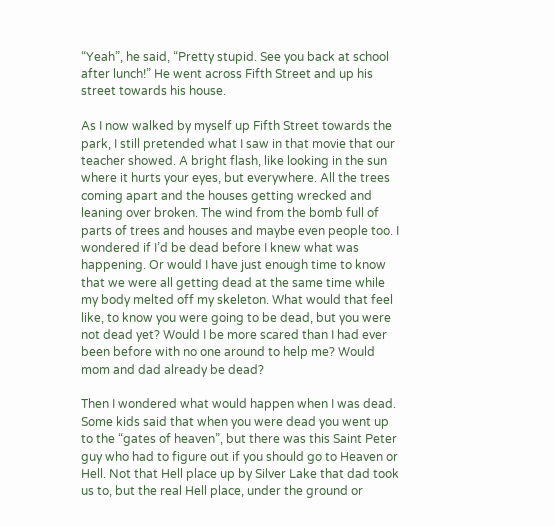“Yeah”, he said, “Pretty stupid. See you back at school after lunch!” He went across Fifth Street and up his street towards his house.

As I now walked by myself up Fifth Street towards the park, I still pretended what I saw in that movie that our teacher showed. A bright flash, like looking in the sun where it hurts your eyes, but everywhere. All the trees coming apart and the houses getting wrecked and leaning over broken. The wind from the bomb full of parts of trees and houses and maybe even people too. I wondered if I’d be dead before I knew what was happening. Or would I have just enough time to know that we were all getting dead at the same time while my body melted off my skeleton. What would that feel like, to know you were going to be dead, but you were not dead yet? Would I be more scared than I had ever been before with no one around to help me? Would mom and dad already be dead?

Then I wondered what would happen when I was dead. Some kids said that when you were dead you went up to the “gates of heaven”, but there was this Saint Peter guy who had to figure out if you should go to Heaven or Hell. Not that Hell place up by Silver Lake that dad took us to, but the real Hell place, under the ground or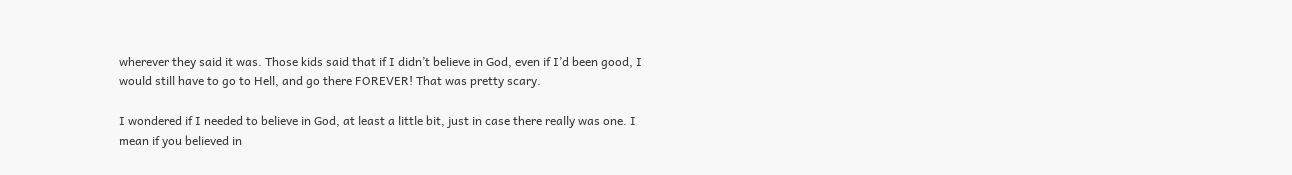wherever they said it was. Those kids said that if I didn’t believe in God, even if I’d been good, I would still have to go to Hell, and go there FOREVER! That was pretty scary.

I wondered if I needed to believe in God, at least a little bit, just in case there really was one. I mean if you believed in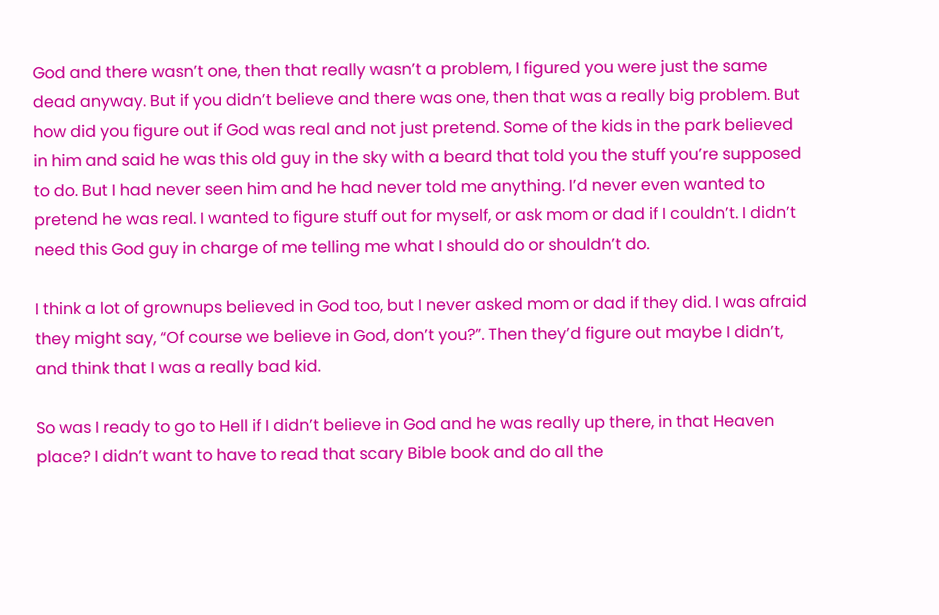God and there wasn’t one, then that really wasn’t a problem, I figured you were just the same dead anyway. But if you didn’t believe and there was one, then that was a really big problem. But how did you figure out if God was real and not just pretend. Some of the kids in the park believed in him and said he was this old guy in the sky with a beard that told you the stuff you’re supposed to do. But I had never seen him and he had never told me anything. I’d never even wanted to pretend he was real. I wanted to figure stuff out for myself, or ask mom or dad if I couldn’t. I didn’t need this God guy in charge of me telling me what I should do or shouldn’t do.

I think a lot of grownups believed in God too, but I never asked mom or dad if they did. I was afraid they might say, “Of course we believe in God, don’t you?”. Then they’d figure out maybe I didn’t, and think that I was a really bad kid.

So was I ready to go to Hell if I didn’t believe in God and he was really up there, in that Heaven place? I didn’t want to have to read that scary Bible book and do all the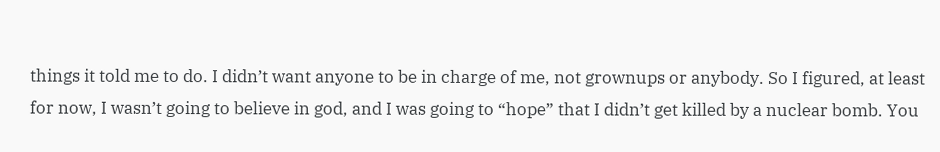things it told me to do. I didn’t want anyone to be in charge of me, not grownups or anybody. So I figured, at least for now, I wasn’t going to believe in god, and I was going to “hope” that I didn’t get killed by a nuclear bomb. You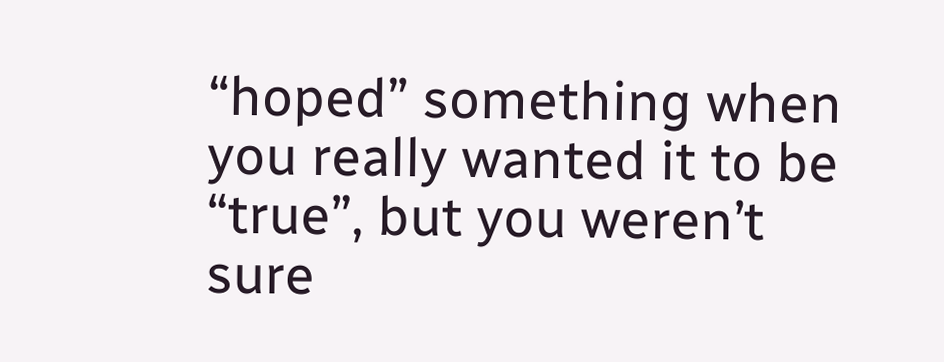“hoped” something when you really wanted it to be “true”, but you weren’t sure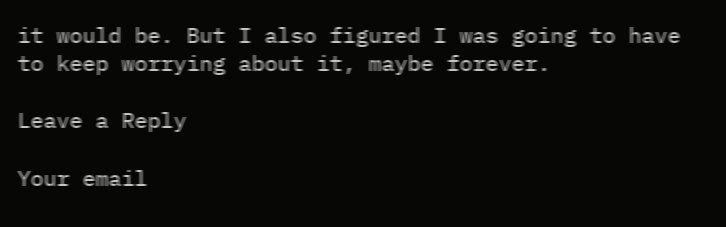it would be. But I also figured I was going to have to keep worrying about it, maybe forever.

Leave a Reply

Your email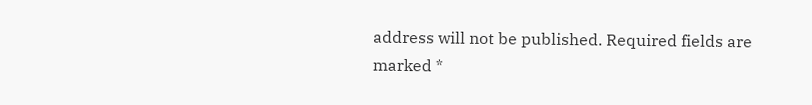address will not be published. Required fields are marked *